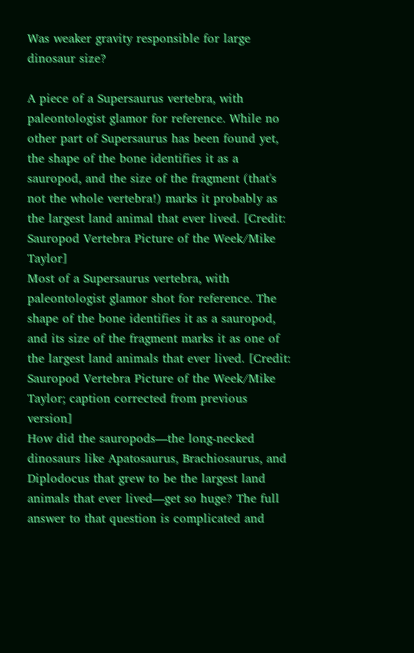Was weaker gravity responsible for large dinosaur size?

A piece of a Supersaurus vertebra, with paleontologist glamor for reference. While no other part of Supersaurus has been found yet, the shape of the bone identifies it as a sauropod, and the size of the fragment (that's not the whole vertebra!) marks it probably as the largest land animal that ever lived. [Credit: Sauropod Vertebra Picture of the Week/Mike Taylor]
Most of a Supersaurus vertebra, with paleontologist glamor shot for reference. The shape of the bone identifies it as a sauropod, and its size of the fragment marks it as one of the largest land animals that ever lived. [Credit: Sauropod Vertebra Picture of the Week/Mike Taylor; caption corrected from previous version]
How did the sauropods—the long-necked dinosaurs like Apatosaurus, Brachiosaurus, and Diplodocus that grew to be the largest land animals that ever lived—get so huge? The full answer to that question is complicated and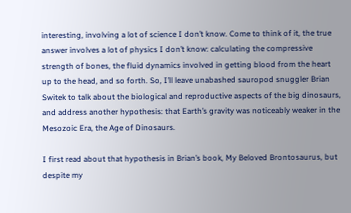interesting, involving a lot of science I don’t know. Come to think of it, the true answer involves a lot of physics I don’t know: calculating the compressive strength of bones, the fluid dynamics involved in getting blood from the heart up to the head, and so forth. So, I’ll leave unabashed sauropod snuggler Brian Switek to talk about the biological and reproductive aspects of the big dinosaurs, and address another hypothesis: that Earth’s gravity was noticeably weaker in the Mesozoic Era, the Age of Dinosaurs.

I first read about that hypothesis in Brian’s book, My Beloved Brontosaurus, but despite my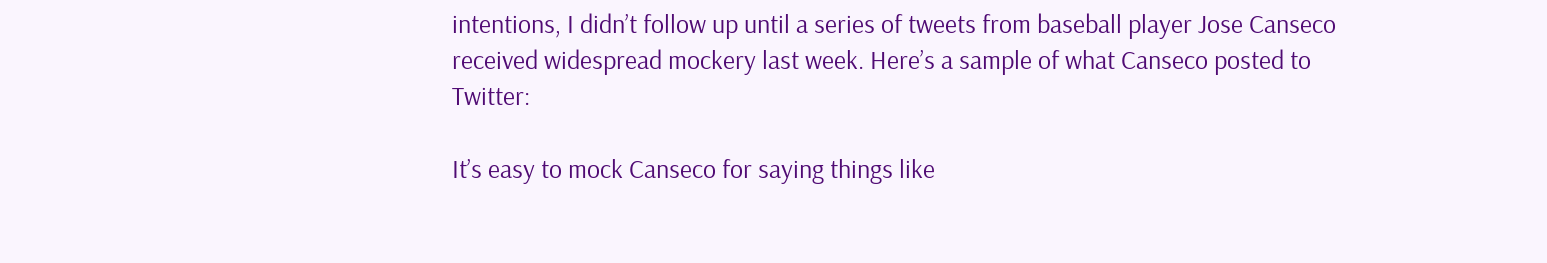intentions, I didn’t follow up until a series of tweets from baseball player Jose Canseco received widespread mockery last week. Here’s a sample of what Canseco posted to Twitter:

It’s easy to mock Canseco for saying things like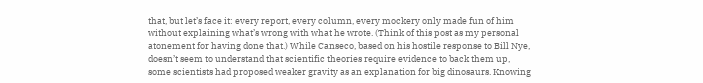that, but let’s face it: every report, every column, every mockery only made fun of him without explaining what’s wrong with what he wrote. (Think of this post as my personal atonement for having done that.) While Canseco, based on his hostile response to Bill Nye, doesn’t seem to understand that scientific theories require evidence to back them up, some scientists had proposed weaker gravity as an explanation for big dinosaurs. Knowing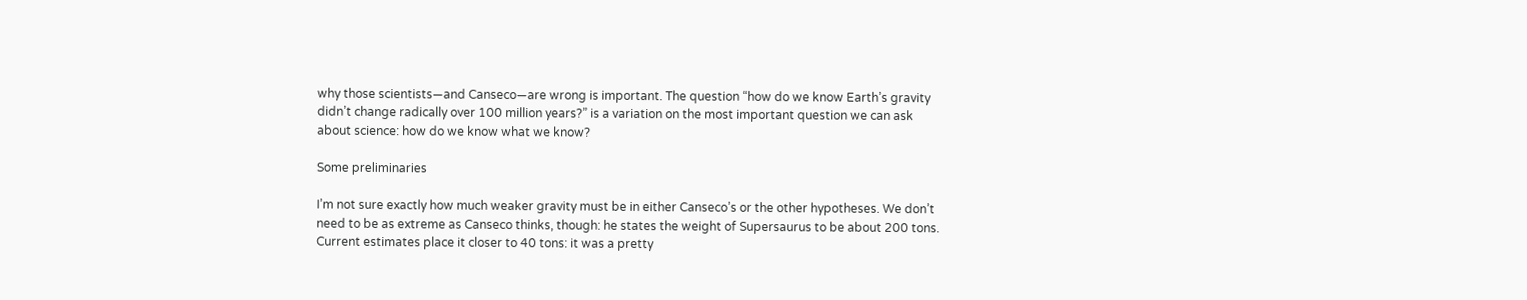why those scientists—and Canseco—are wrong is important. The question “how do we know Earth’s gravity didn’t change radically over 100 million years?” is a variation on the most important question we can ask about science: how do we know what we know?

Some preliminaries

I’m not sure exactly how much weaker gravity must be in either Canseco’s or the other hypotheses. We don’t need to be as extreme as Canseco thinks, though: he states the weight of Supersaurus to be about 200 tons. Current estimates place it closer to 40 tons: it was a pretty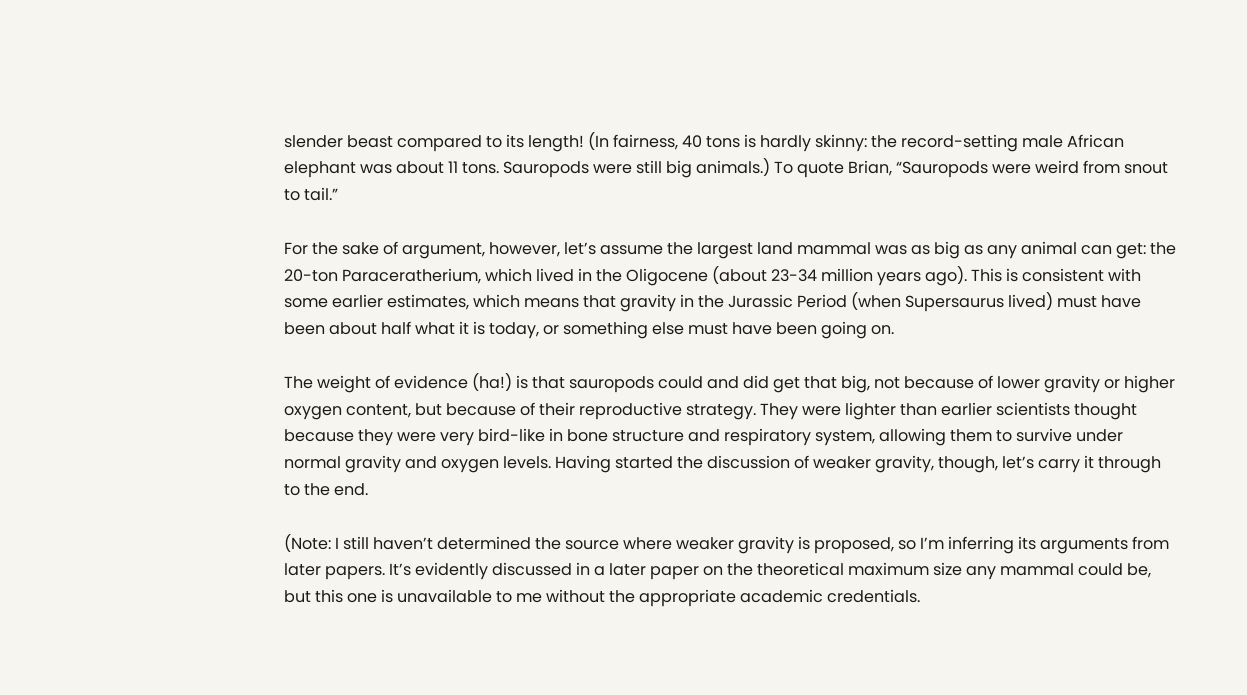slender beast compared to its length! (In fairness, 40 tons is hardly skinny: the record-setting male African elephant was about 11 tons. Sauropods were still big animals.) To quote Brian, “Sauropods were weird from snout to tail.”

For the sake of argument, however, let’s assume the largest land mammal was as big as any animal can get: the 20-ton Paraceratherium, which lived in the Oligocene (about 23-34 million years ago). This is consistent with some earlier estimates, which means that gravity in the Jurassic Period (when Supersaurus lived) must have been about half what it is today, or something else must have been going on.

The weight of evidence (ha!) is that sauropods could and did get that big, not because of lower gravity or higher oxygen content, but because of their reproductive strategy. They were lighter than earlier scientists thought because they were very bird-like in bone structure and respiratory system, allowing them to survive under normal gravity and oxygen levels. Having started the discussion of weaker gravity, though, let’s carry it through to the end.

(Note: I still haven’t determined the source where weaker gravity is proposed, so I’m inferring its arguments from later papers. It’s evidently discussed in a later paper on the theoretical maximum size any mammal could be, but this one is unavailable to me without the appropriate academic credentials.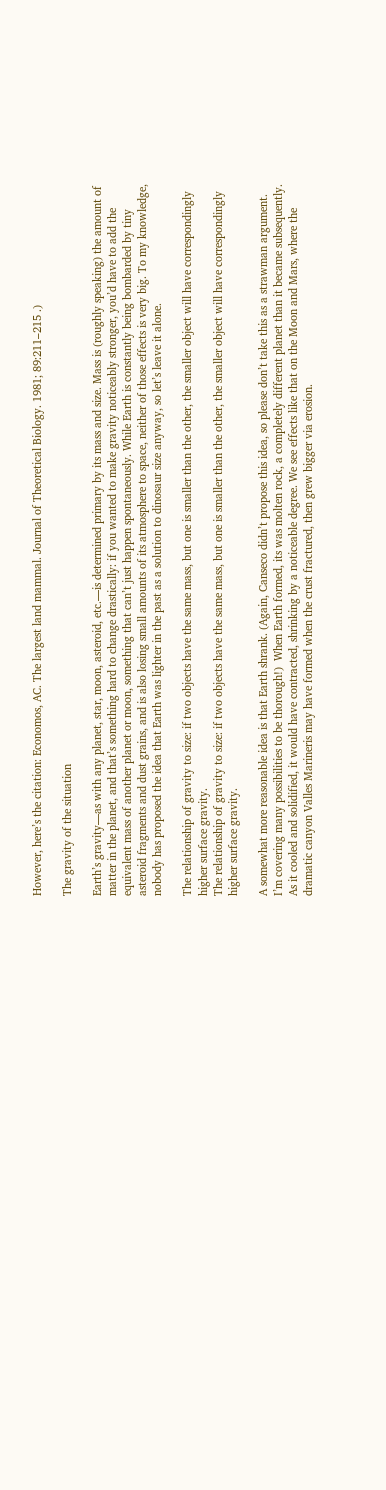However, here’s the citation: Economos, AC. The largest land mammal. Journal of Theoretical Biology. 1981; 89:211–215 .)

The gravity of the situation

Earth’s gravity—as with any planet, star, moon, asteroid, etc.—is determined primary by its mass and size. Mass is (roughly speaking) the amount of matter in the planet, and that’s something hard to change drastically: if you wanted to make gravity noticeably stronger, you’d have to add the equivalent mass of another planet or moon, something that can’t just happen spontaneously. While Earth is constantly being bombarded by tiny asteroid fragments and dust grains, and is also losing small amounts of its atmosphere to space, neither of those effects is very big. To my knowledge, nobody has proposed the idea that Earth was lighter in the past as a solution to dinosaur size anyway, so let’s leave it alone.

The relationship of gravity to size: if two objects have the same mass, but one is smaller than the other, the smaller object will have correspondingly higher surface gravity.
The relationship of gravity to size: if two objects have the same mass, but one is smaller than the other, the smaller object will have correspondingly higher surface gravity.

A somewhat more reasonable idea is that Earth shrank. (Again, Canseco didn’t propose this idea, so please don’t take this as a strawman argument. I’m covering many possibilities to be thorough!)  When Earth formed, its was molten rock, a completely different planet than it became subsequently. As it cooled and solidified, it would have contracted, shrinking by a noticeable degree. We see effects like that on the Moon and Mars, where the dramatic canyon Valles Marineris may have formed when the crust fractured, then grew bigger via erosion.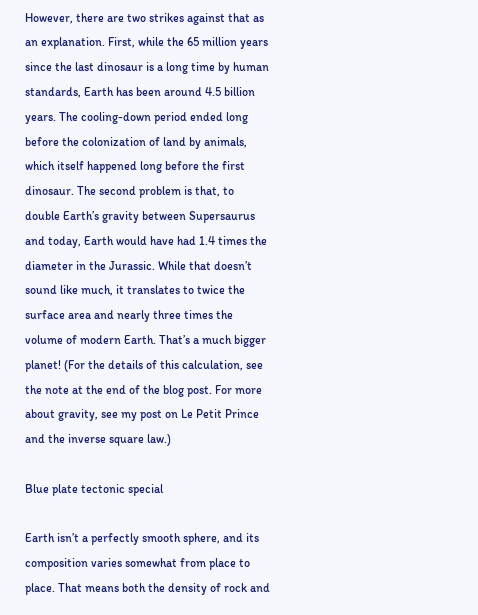However, there are two strikes against that as an explanation. First, while the 65 million years since the last dinosaur is a long time by human standards, Earth has been around 4.5 billion years. The cooling-down period ended long before the colonization of land by animals, which itself happened long before the first dinosaur. The second problem is that, to double Earth’s gravity between Supersaurus and today, Earth would have had 1.4 times the diameter in the Jurassic. While that doesn’t sound like much, it translates to twice the surface area and nearly three times the volume of modern Earth. That’s a much bigger planet! (For the details of this calculation, see the note at the end of the blog post. For more about gravity, see my post on Le Petit Prince and the inverse square law.)

Blue plate tectonic special

Earth isn’t a perfectly smooth sphere, and its composition varies somewhat from place to place. That means both the density of rock and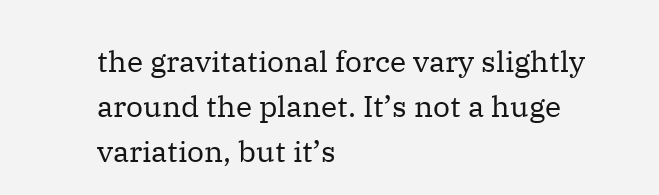the gravitational force vary slightly around the planet. It’s not a huge variation, but it’s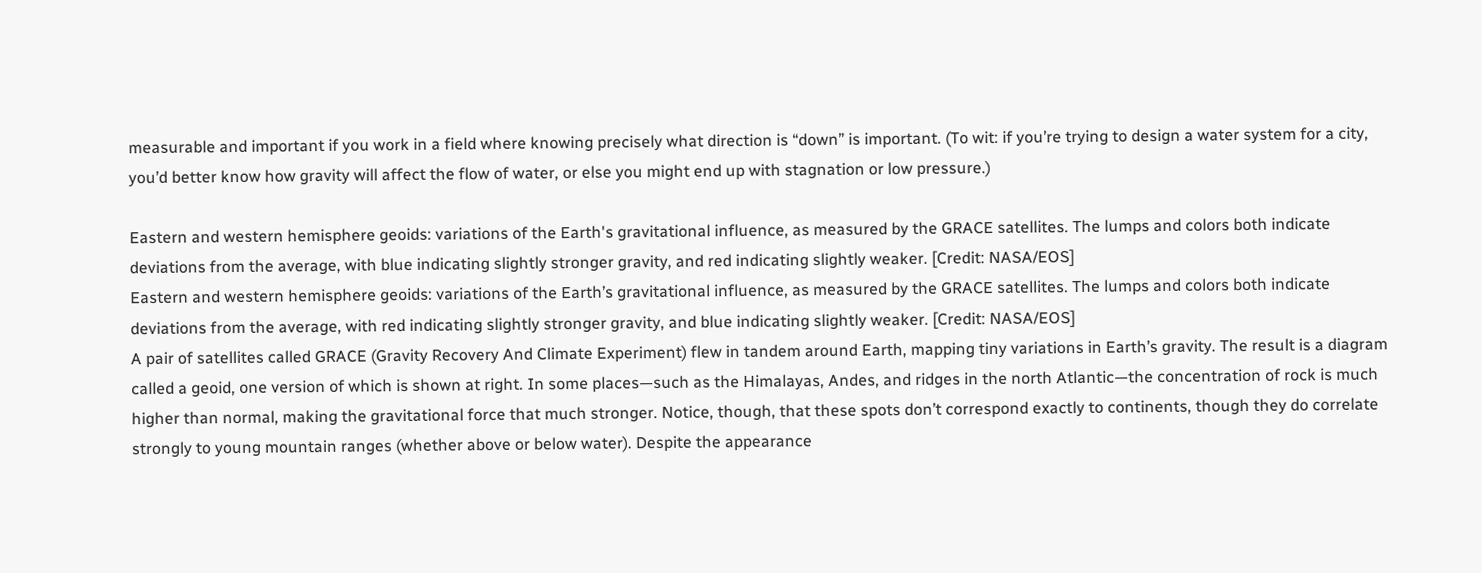measurable and important if you work in a field where knowing precisely what direction is “down” is important. (To wit: if you’re trying to design a water system for a city, you’d better know how gravity will affect the flow of water, or else you might end up with stagnation or low pressure.)

Eastern and western hemisphere geoids: variations of the Earth's gravitational influence, as measured by the GRACE satellites. The lumps and colors both indicate deviations from the average, with blue indicating slightly stronger gravity, and red indicating slightly weaker. [Credit: NASA/EOS]
Eastern and western hemisphere geoids: variations of the Earth’s gravitational influence, as measured by the GRACE satellites. The lumps and colors both indicate deviations from the average, with red indicating slightly stronger gravity, and blue indicating slightly weaker. [Credit: NASA/EOS]
A pair of satellites called GRACE (Gravity Recovery And Climate Experiment) flew in tandem around Earth, mapping tiny variations in Earth’s gravity. The result is a diagram called a geoid, one version of which is shown at right. In some places—such as the Himalayas, Andes, and ridges in the north Atlantic—the concentration of rock is much higher than normal, making the gravitational force that much stronger. Notice, though, that these spots don’t correspond exactly to continents, though they do correlate strongly to young mountain ranges (whether above or below water). Despite the appearance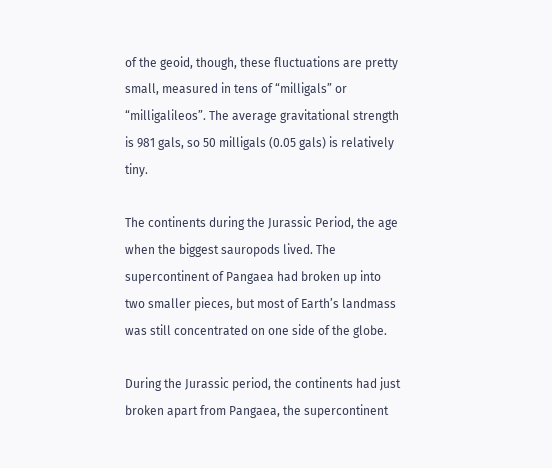of the geoid, though, these fluctuations are pretty small, measured in tens of “milligals” or “milligalileos”. The average gravitational strength is 981 gals, so 50 milligals (0.05 gals) is relatively tiny.

The continents during the Jurassic Period, the age when the biggest sauropods lived. The supercontinent of Pangaea had broken up into two smaller pieces, but most of Earth’s landmass was still concentrated on one side of the globe.

During the Jurassic period, the continents had just broken apart from Pangaea, the supercontinent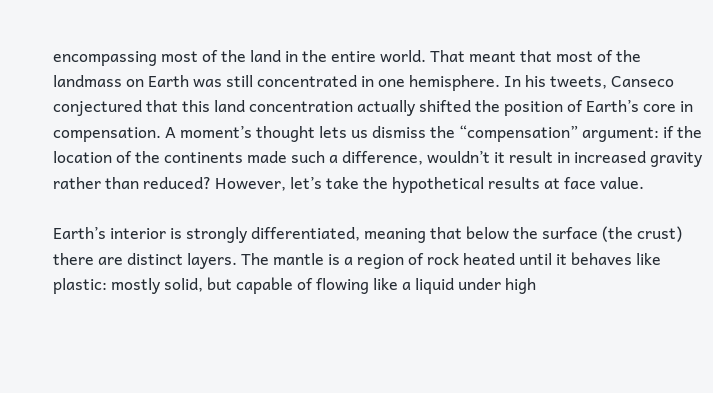encompassing most of the land in the entire world. That meant that most of the landmass on Earth was still concentrated in one hemisphere. In his tweets, Canseco conjectured that this land concentration actually shifted the position of Earth’s core in compensation. A moment’s thought lets us dismiss the “compensation” argument: if the location of the continents made such a difference, wouldn’t it result in increased gravity rather than reduced? However, let’s take the hypothetical results at face value.

Earth’s interior is strongly differentiated, meaning that below the surface (the crust) there are distinct layers. The mantle is a region of rock heated until it behaves like plastic: mostly solid, but capable of flowing like a liquid under high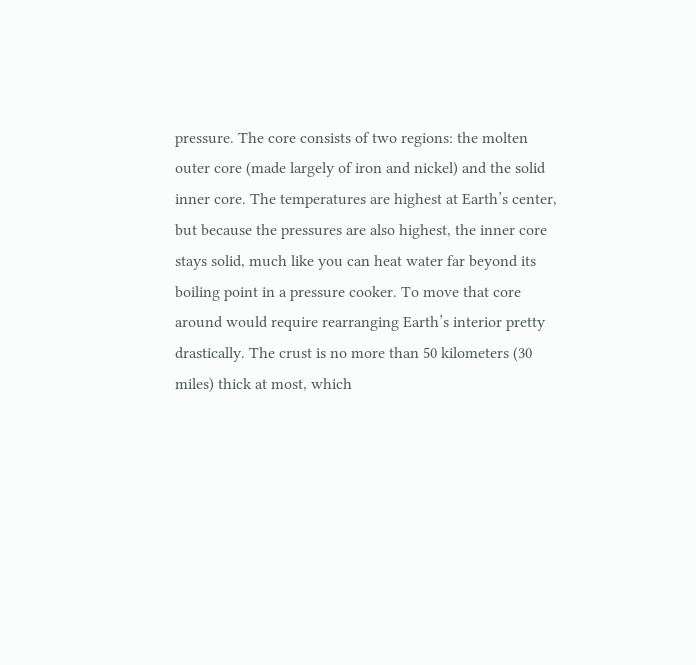pressure. The core consists of two regions: the molten outer core (made largely of iron and nickel) and the solid inner core. The temperatures are highest at Earth’s center, but because the pressures are also highest, the inner core stays solid, much like you can heat water far beyond its boiling point in a pressure cooker. To move that core around would require rearranging Earth’s interior pretty drastically. The crust is no more than 50 kilometers (30 miles) thick at most, which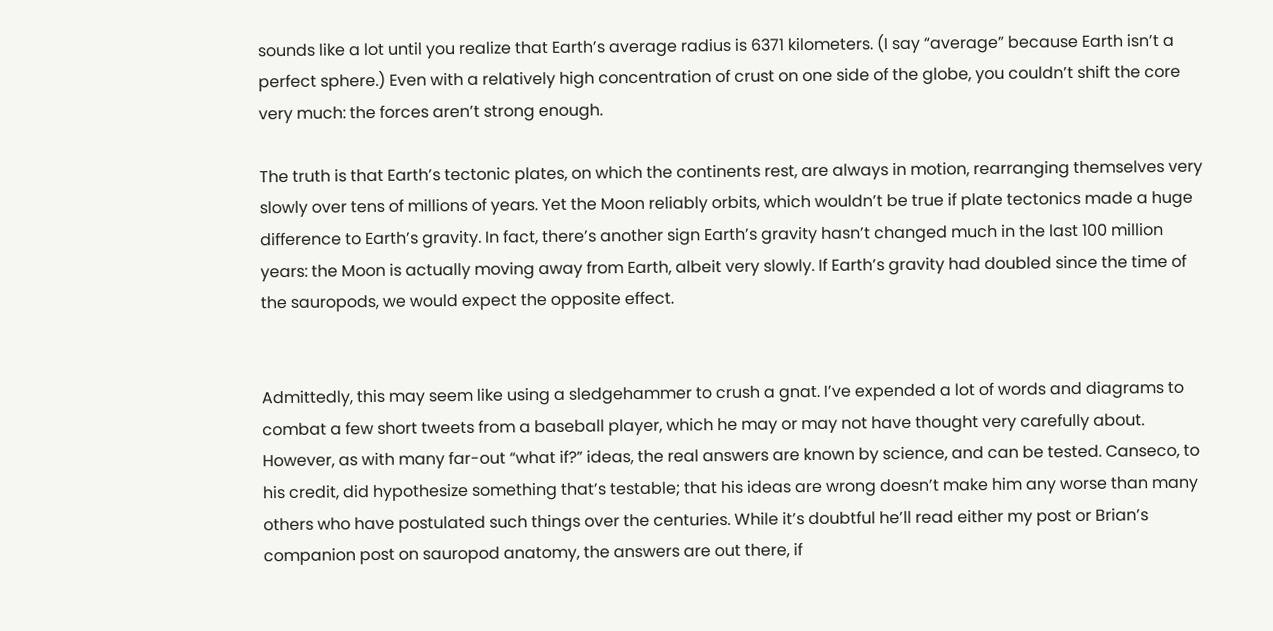sounds like a lot until you realize that Earth’s average radius is 6371 kilometers. (I say “average” because Earth isn’t a perfect sphere.) Even with a relatively high concentration of crust on one side of the globe, you couldn’t shift the core very much: the forces aren’t strong enough.

The truth is that Earth’s tectonic plates, on which the continents rest, are always in motion, rearranging themselves very slowly over tens of millions of years. Yet the Moon reliably orbits, which wouldn’t be true if plate tectonics made a huge difference to Earth’s gravity. In fact, there’s another sign Earth’s gravity hasn’t changed much in the last 100 million years: the Moon is actually moving away from Earth, albeit very slowly. If Earth’s gravity had doubled since the time of the sauropods, we would expect the opposite effect.


Admittedly, this may seem like using a sledgehammer to crush a gnat. I’ve expended a lot of words and diagrams to combat a few short tweets from a baseball player, which he may or may not have thought very carefully about. However, as with many far-out “what if?” ideas, the real answers are known by science, and can be tested. Canseco, to his credit, did hypothesize something that’s testable; that his ideas are wrong doesn’t make him any worse than many others who have postulated such things over the centuries. While it’s doubtful he’ll read either my post or Brian’s companion post on sauropod anatomy, the answers are out there, if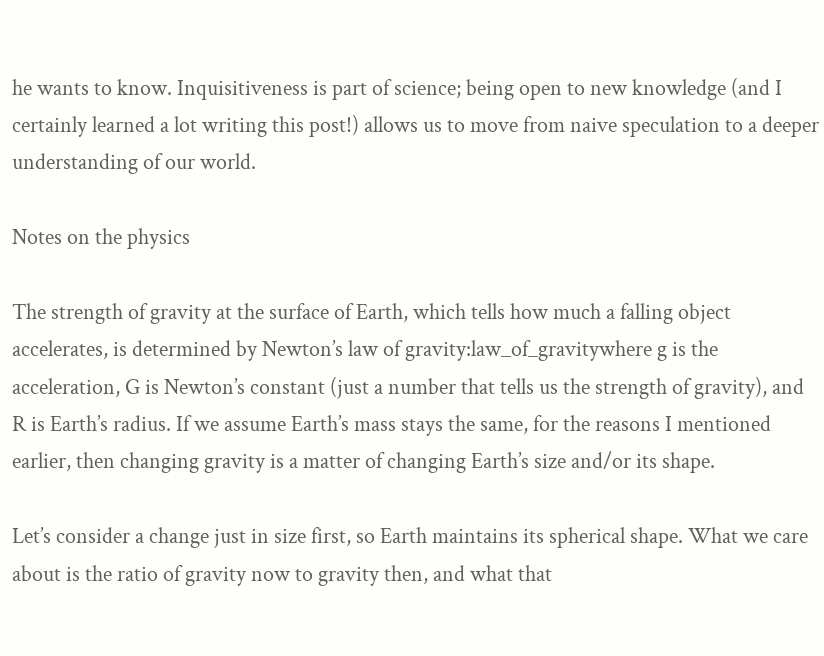he wants to know. Inquisitiveness is part of science; being open to new knowledge (and I certainly learned a lot writing this post!) allows us to move from naive speculation to a deeper understanding of our world.

Notes on the physics

The strength of gravity at the surface of Earth, which tells how much a falling object accelerates, is determined by Newton’s law of gravity:law_of_gravitywhere g is the acceleration, G is Newton’s constant (just a number that tells us the strength of gravity), and R is Earth’s radius. If we assume Earth’s mass stays the same, for the reasons I mentioned earlier, then changing gravity is a matter of changing Earth’s size and/or its shape.

Let’s consider a change just in size first, so Earth maintains its spherical shape. What we care about is the ratio of gravity now to gravity then, and what that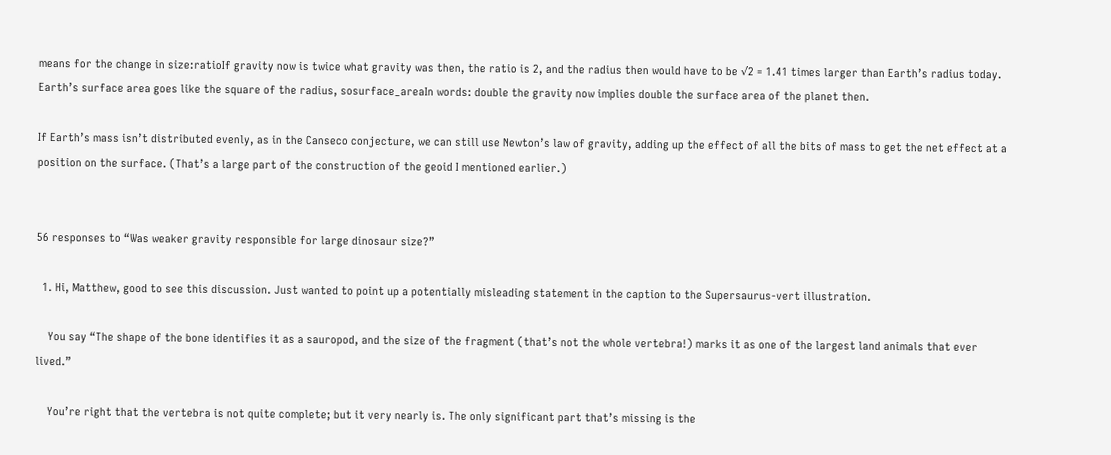means for the change in size:ratioIf gravity now is twice what gravity was then, the ratio is 2, and the radius then would have to be √2 = 1.41 times larger than Earth’s radius today. Earth’s surface area goes like the square of the radius, sosurface_areaIn words: double the gravity now implies double the surface area of the planet then.

If Earth’s mass isn’t distributed evenly, as in the Canseco conjecture, we can still use Newton’s law of gravity, adding up the effect of all the bits of mass to get the net effect at a position on the surface. (That’s a large part of the construction of the geoid I mentioned earlier.)


56 responses to “Was weaker gravity responsible for large dinosaur size?”

  1. Hi, Matthew, good to see this discussion. Just wanted to point up a potentially misleading statement in the caption to the Supersaurus-vert illustration.

    You say “The shape of the bone identifies it as a sauropod, and the size of the fragment (that’s not the whole vertebra!) marks it as one of the largest land animals that ever lived.”

    You’re right that the vertebra is not quite complete; but it very nearly is. The only significant part that’s missing is the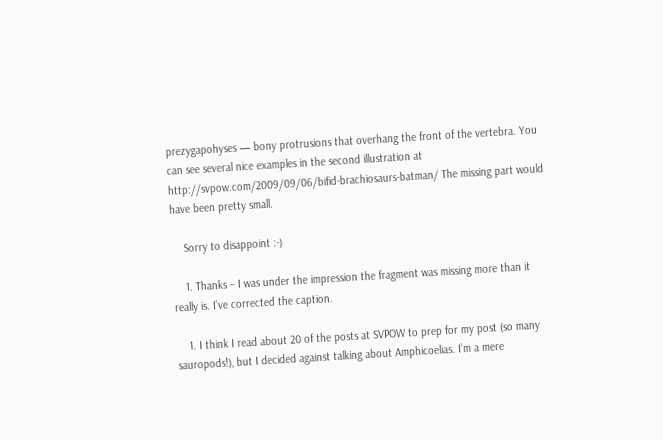prezygapohyses — bony protrusions that overhang the front of the vertebra. You can see several nice examples in the second illustration at http://svpow.com/2009/09/06/bifid-brachiosaurs-batman/ The missing part would have been pretty small.

    Sorry to disappoint :-)

    1. Thanks – I was under the impression the fragment was missing more than it really is. I’ve corrected the caption.

    1. I think I read about 20 of the posts at SVPOW to prep for my post (so many sauropods!), but I decided against talking about Amphicoelias. I’m a mere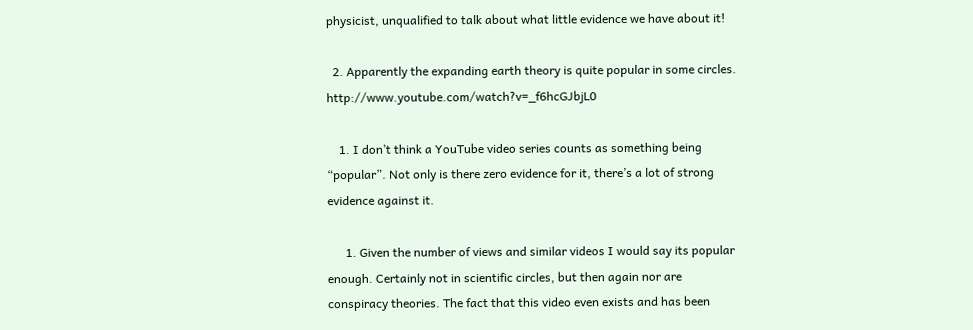physicist, unqualified to talk about what little evidence we have about it!

  2. Apparently the expanding earth theory is quite popular in some circles. http://www.youtube.com/watch?v=_f6hcGJbjL0

    1. I don’t think a YouTube video series counts as something being “popular”. Not only is there zero evidence for it, there’s a lot of strong evidence against it.

      1. Given the number of views and similar videos I would say its popular enough. Certainly not in scientific circles, but then again nor are conspiracy theories. The fact that this video even exists and has been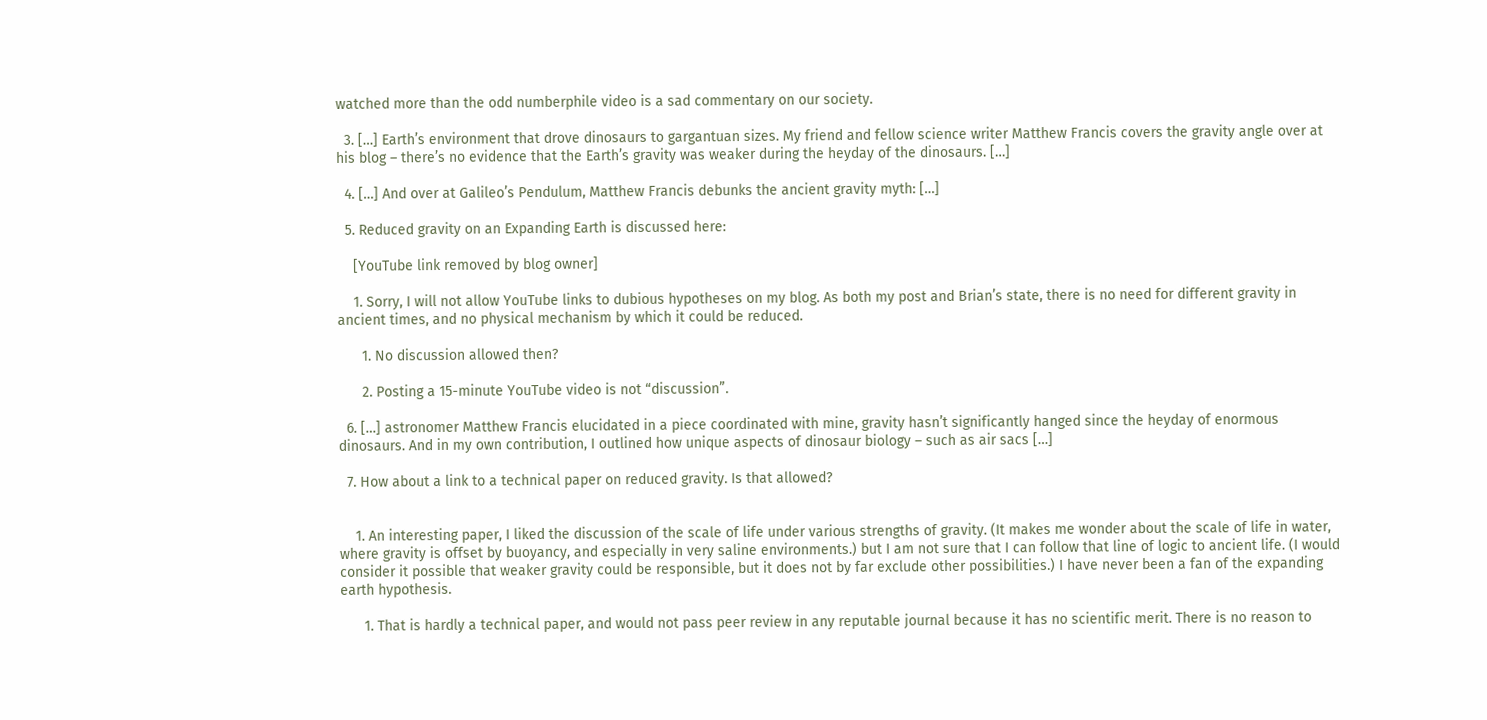watched more than the odd numberphile video is a sad commentary on our society.

  3. […] Earth’s environment that drove dinosaurs to gargantuan sizes. My friend and fellow science writer Matthew Francis covers the gravity angle over at his blog – there’s no evidence that the Earth’s gravity was weaker during the heyday of the dinosaurs. […]

  4. […] And over at Galileo’s Pendulum, Matthew Francis debunks the ancient gravity myth: […]

  5. Reduced gravity on an Expanding Earth is discussed here:

    [YouTube link removed by blog owner]

    1. Sorry, I will not allow YouTube links to dubious hypotheses on my blog. As both my post and Brian’s state, there is no need for different gravity in ancient times, and no physical mechanism by which it could be reduced.

      1. No discussion allowed then?

      2. Posting a 15-minute YouTube video is not “discussion”.

  6. […] astronomer Matthew Francis elucidated in a piece coordinated with mine, gravity hasn’t significantly hanged since the heyday of enormous dinosaurs. And in my own contribution, I outlined how unique aspects of dinosaur biology – such as air sacs […]

  7. How about a link to a technical paper on reduced gravity. Is that allowed?


    1. An interesting paper, I liked the discussion of the scale of life under various strengths of gravity. (It makes me wonder about the scale of life in water, where gravity is offset by buoyancy, and especially in very saline environments.) but I am not sure that I can follow that line of logic to ancient life. (I would consider it possible that weaker gravity could be responsible, but it does not by far exclude other possibilities.) I have never been a fan of the expanding earth hypothesis.

      1. That is hardly a technical paper, and would not pass peer review in any reputable journal because it has no scientific merit. There is no reason to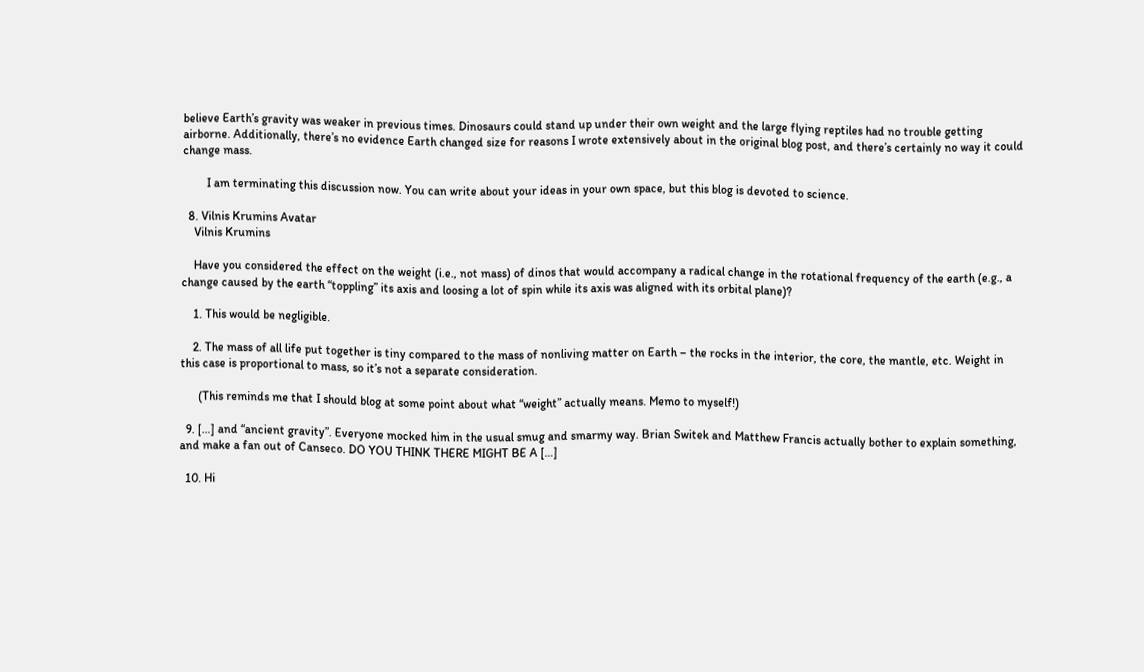believe Earth’s gravity was weaker in previous times. Dinosaurs could stand up under their own weight and the large flying reptiles had no trouble getting airborne. Additionally, there’s no evidence Earth changed size for reasons I wrote extensively about in the original blog post, and there’s certainly no way it could change mass.

        I am terminating this discussion now. You can write about your ideas in your own space, but this blog is devoted to science.

  8. Vilnis Krumins Avatar
    Vilnis Krumins

    Have you considered the effect on the weight (i.e., not mass) of dinos that would accompany a radical change in the rotational frequency of the earth (e.g., a change caused by the earth “toppling” its axis and loosing a lot of spin while its axis was aligned with its orbital plane)?

    1. This would be negligible.

    2. The mass of all life put together is tiny compared to the mass of nonliving matter on Earth – the rocks in the interior, the core, the mantle, etc. Weight in this case is proportional to mass, so it’s not a separate consideration.

      (This reminds me that I should blog at some point about what “weight” actually means. Memo to myself!)

  9. […] and “ancient gravity”. Everyone mocked him in the usual smug and smarmy way. Brian Switek and Matthew Francis actually bother to explain something, and make a fan out of Canseco. DO YOU THINK THERE MIGHT BE A […]

  10. Hi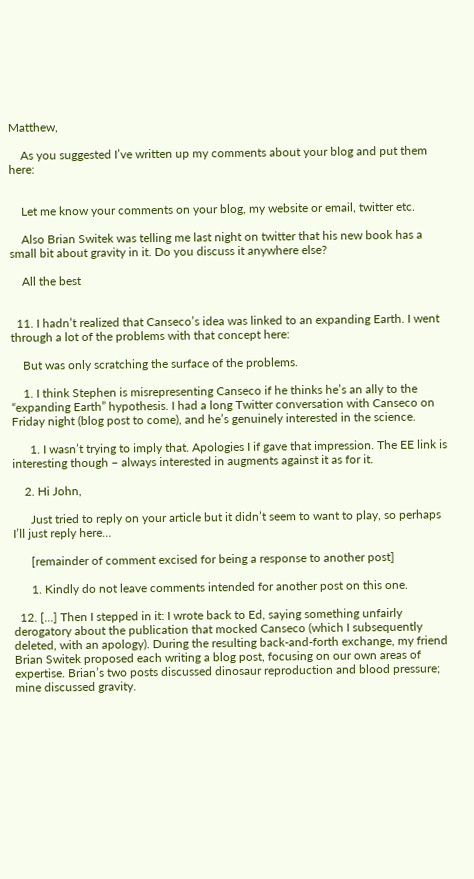Matthew,

    As you suggested I’ve written up my comments about your blog and put them here:


    Let me know your comments on your blog, my website or email, twitter etc.

    Also Brian Switek was telling me last night on twitter that his new book has a small bit about gravity in it. Do you discuss it anywhere else?

    All the best


  11. I hadn’t realized that Canseco’s idea was linked to an expanding Earth. I went through a lot of the problems with that concept here:

    But was only scratching the surface of the problems.

    1. I think Stephen is misrepresenting Canseco if he thinks he’s an ally to the “expanding Earth” hypothesis. I had a long Twitter conversation with Canseco on Friday night (blog post to come), and he’s genuinely interested in the science.

      1. I wasn’t trying to imply that. Apologies I if gave that impression. The EE link is interesting though – always interested in augments against it as for it.

    2. Hi John,

      Just tried to reply on your article but it didn’t seem to want to play, so perhaps I’ll just reply here…

      [remainder of comment excised for being a response to another post]

      1. Kindly do not leave comments intended for another post on this one.

  12. […] Then I stepped in it: I wrote back to Ed, saying something unfairly derogatory about the publication that mocked Canseco (which I subsequently deleted, with an apology). During the resulting back-and-forth exchange, my friend Brian Switek proposed each writing a blog post, focusing on our own areas of expertise. Brian’s two posts discussed dinosaur reproduction and blood pressure; mine discussed gravity.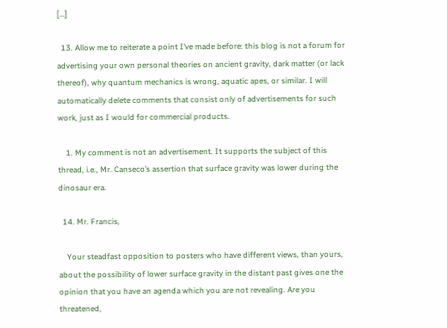[…]

  13. Allow me to reiterate a point I’ve made before: this blog is not a forum for advertising your own personal theories on ancient gravity, dark matter (or lack thereof), why quantum mechanics is wrong, aquatic apes, or similar. I will automatically delete comments that consist only of advertisements for such work, just as I would for commercial products.

    1. My comment is not an advertisement. It supports the subject of this thread, i.e., Mr. Canseco’s assertion that surface gravity was lower during the dinosaur era.

  14. Mr. Francis,

    Your steadfast opposition to posters who have different views, than yours, about the possibility of lower surface gravity in the distant past gives one the opinion that you have an agenda which you are not revealing. Are you threatened,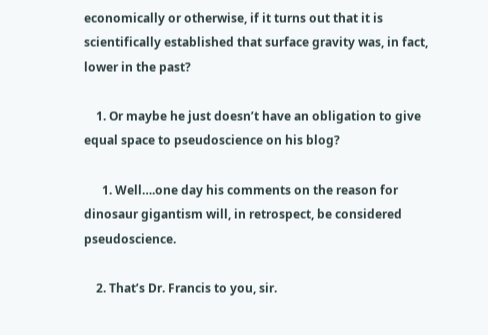economically or otherwise, if it turns out that it is scientifically established that surface gravity was, in fact, lower in the past?

    1. Or maybe he just doesn’t have an obligation to give equal space to pseudoscience on his blog?

      1. Well….one day his comments on the reason for dinosaur gigantism will, in retrospect, be considered pseudoscience.

    2. That’s Dr. Francis to you, sir.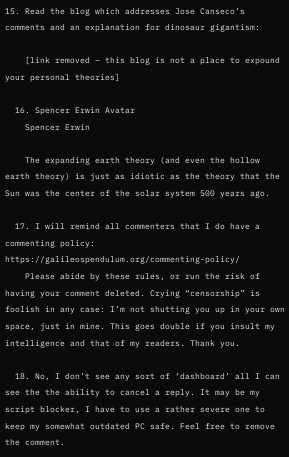15. Read the blog which addresses Jose Canseco’s comments and an explanation for dinosaur gigantism:

    [link removed – this blog is not a place to expound your personal theories]

  16. Spencer Erwin Avatar
    Spencer Erwin

    The expanding earth theory (and even the hollow earth theory) is just as idiotic as the theory that the Sun was the center of the solar system 500 years ago.

  17. I will remind all commenters that I do have a commenting policy: https://galileospendulum.org/commenting-policy/
    Please abide by these rules, or run the risk of having your comment deleted. Crying “censorship” is foolish in any case: I’m not shutting you up in your own space, just in mine. This goes double if you insult my intelligence and that of my readers. Thank you.

  18. No, I don’t see any sort of ‘dashboard’ all I can see the the ability to cancel a reply. It may be my script blocker, I have to use a rather severe one to keep my somewhat outdated PC safe. Feel free to remove the comment.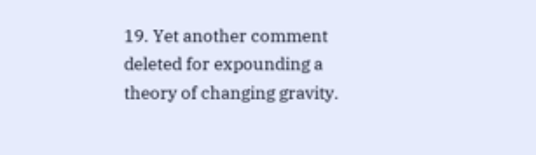19. Yet another comment deleted for expounding a theory of changing gravity.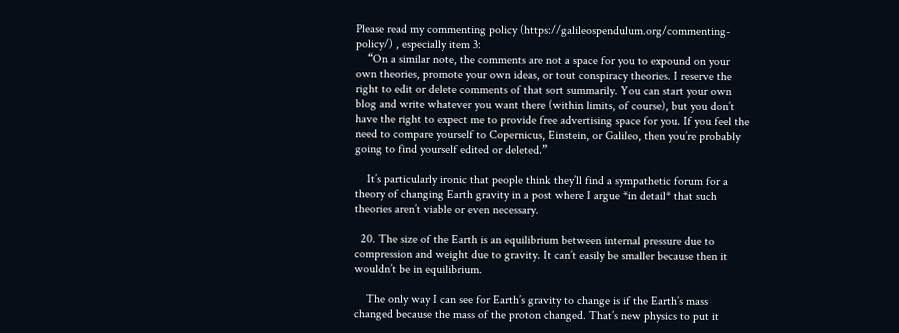Please read my commenting policy (https://galileospendulum.org/commenting-policy/) , especially item 3:
    “On a similar note, the comments are not a space for you to expound on your own theories, promote your own ideas, or tout conspiracy theories. I reserve the right to edit or delete comments of that sort summarily. You can start your own blog and write whatever you want there (within limits, of course), but you don’t have the right to expect me to provide free advertising space for you. If you feel the need to compare yourself to Copernicus, Einstein, or Galileo, then you’re probably going to find yourself edited or deleted.”

    It’s particularly ironic that people think they’ll find a sympathetic forum for a theory of changing Earth gravity in a post where I argue *in detail* that such theories aren’t viable or even necessary.

  20. The size of the Earth is an equilibrium between internal pressure due to compression and weight due to gravity. It can’t easily be smaller because then it wouldn’t be in equilibrium.

    The only way I can see for Earth’s gravity to change is if the Earth’s mass changed because the mass of the proton changed. That’s new physics to put it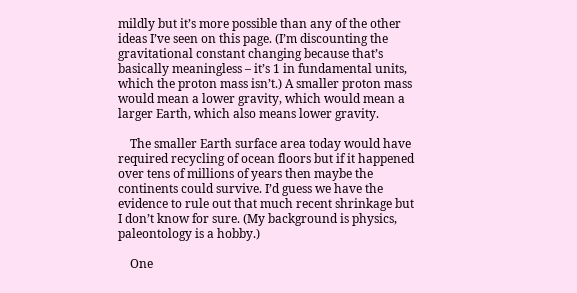mildly but it’s more possible than any of the other ideas I’ve seen on this page. (I’m discounting the gravitational constant changing because that’s basically meaningless – it’s 1 in fundamental units, which the proton mass isn’t.) A smaller proton mass would mean a lower gravity, which would mean a larger Earth, which also means lower gravity.

    The smaller Earth surface area today would have required recycling of ocean floors but if it happened over tens of millions of years then maybe the continents could survive. I’d guess we have the evidence to rule out that much recent shrinkage but I don’t know for sure. (My background is physics, paleontology is a hobby.)

    One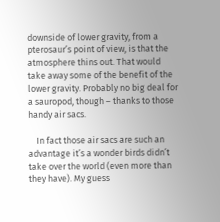downside of lower gravity, from a pterosaur’s point of view, is that the atmosphere thins out. That would take away some of the benefit of the lower gravity. Probably no big deal for a sauropod, though – thanks to those handy air sacs.

    In fact those air sacs are such an advantage it’s a wonder birds didn’t take over the world (even more than they have). My guess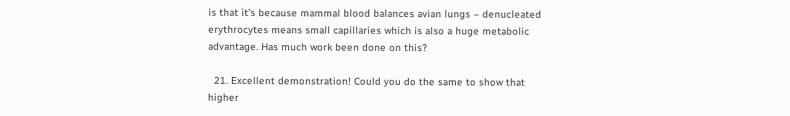is that it’s because mammal blood balances avian lungs – denucleated erythrocytes means small capillaries which is also a huge metabolic advantage. Has much work been done on this?

  21. Excellent demonstration! Could you do the same to show that higher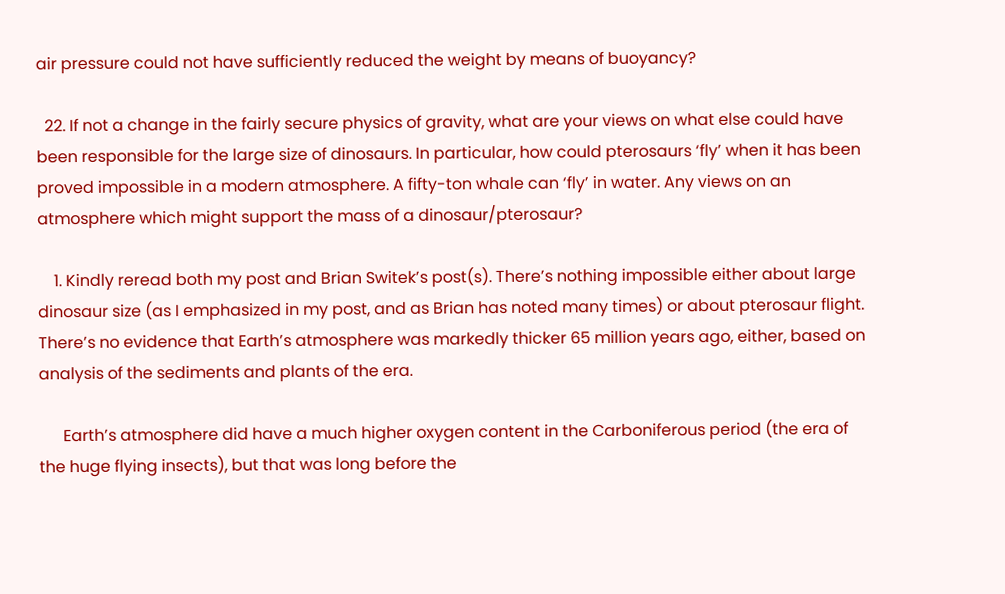air pressure could not have sufficiently reduced the weight by means of buoyancy?

  22. If not a change in the fairly secure physics of gravity, what are your views on what else could have been responsible for the large size of dinosaurs. In particular, how could pterosaurs ‘fly’ when it has been proved impossible in a modern atmosphere. A fifty-ton whale can ‘fly’ in water. Any views on an atmosphere which might support the mass of a dinosaur/pterosaur?

    1. Kindly reread both my post and Brian Switek’s post(s). There’s nothing impossible either about large dinosaur size (as I emphasized in my post, and as Brian has noted many times) or about pterosaur flight. There’s no evidence that Earth’s atmosphere was markedly thicker 65 million years ago, either, based on analysis of the sediments and plants of the era.

      Earth’s atmosphere did have a much higher oxygen content in the Carboniferous period (the era of the huge flying insects), but that was long before the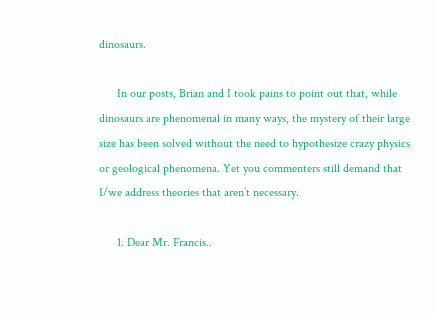dinosaurs.

      In our posts, Brian and I took pains to point out that, while dinosaurs are phenomenal in many ways, the mystery of their large size has been solved without the need to hypothesize crazy physics or geological phenomena. Yet you commenters still demand that I/we address theories that aren’t necessary.

      1. Dear Mr. Francis..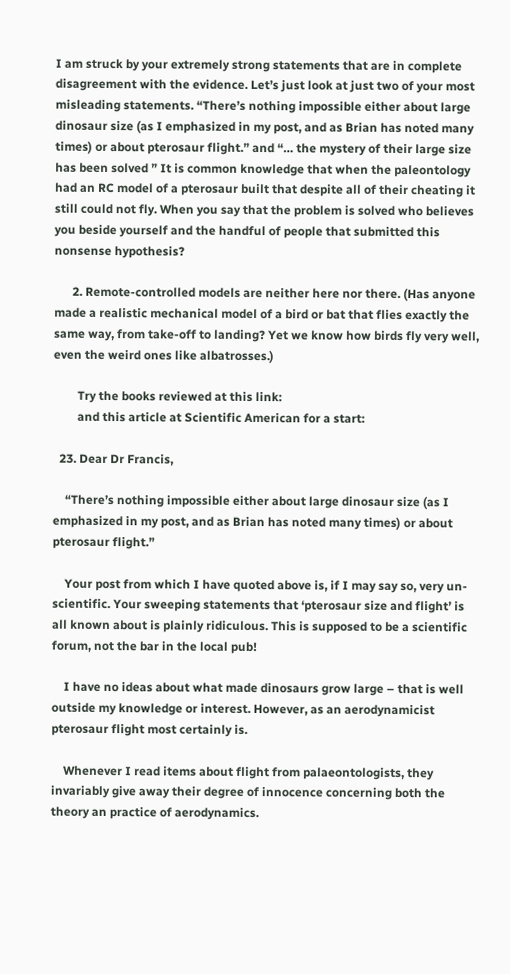I am struck by your extremely strong statements that are in complete disagreement with the evidence. Let’s just look at just two of your most misleading statements. “There’s nothing impossible either about large dinosaur size (as I emphasized in my post, and as Brian has noted many times) or about pterosaur flight.” and “… the mystery of their large size has been solved ” It is common knowledge that when the paleontology had an RC model of a pterosaur built that despite all of their cheating it still could not fly. When you say that the problem is solved who believes you beside yourself and the handful of people that submitted this nonsense hypothesis?

      2. Remote-controlled models are neither here nor there. (Has anyone made a realistic mechanical model of a bird or bat that flies exactly the same way, from take-off to landing? Yet we know how birds fly very well, even the weird ones like albatrosses.)

        Try the books reviewed at this link:
        and this article at Scientific American for a start:

  23. Dear Dr Francis,

    “There’s nothing impossible either about large dinosaur size (as I emphasized in my post, and as Brian has noted many times) or about pterosaur flight.”

    Your post from which I have quoted above is, if I may say so, very un-scientific. Your sweeping statements that ‘pterosaur size and flight’ is all known about is plainly ridiculous. This is supposed to be a scientific forum, not the bar in the local pub!

    I have no ideas about what made dinosaurs grow large – that is well outside my knowledge or interest. However, as an aerodynamicist pterosaur flight most certainly is.

    Whenever I read items about flight from palaeontologists, they invariably give away their degree of innocence concerning both the theory an practice of aerodynamics.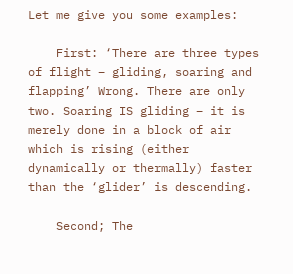Let me give you some examples:

    First: ‘There are three types of flight – gliding, soaring and flapping’ Wrong. There are only two. Soaring IS gliding – it is merely done in a block of air which is rising (either dynamically or thermally) faster than the ‘glider’ is descending.

    Second; The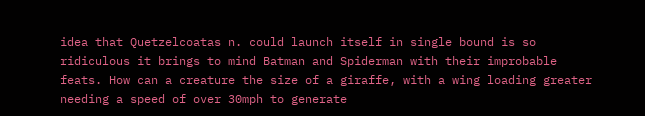idea that Quetzelcoatas n. could launch itself in single bound is so ridiculous it brings to mind Batman and Spiderman with their improbable feats. How can a creature the size of a giraffe, with a wing loading greater needing a speed of over 30mph to generate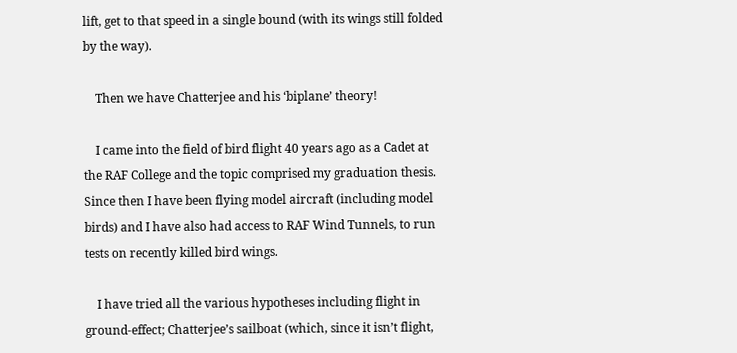lift, get to that speed in a single bound (with its wings still folded by the way).

    Then we have Chatterjee and his ‘biplane’ theory!

    I came into the field of bird flight 40 years ago as a Cadet at the RAF College and the topic comprised my graduation thesis. Since then I have been flying model aircraft (including model birds) and I have also had access to RAF Wind Tunnels, to run tests on recently killed bird wings.

    I have tried all the various hypotheses including flight in ground-effect; Chatterjee’s sailboat (which, since it isn’t flight,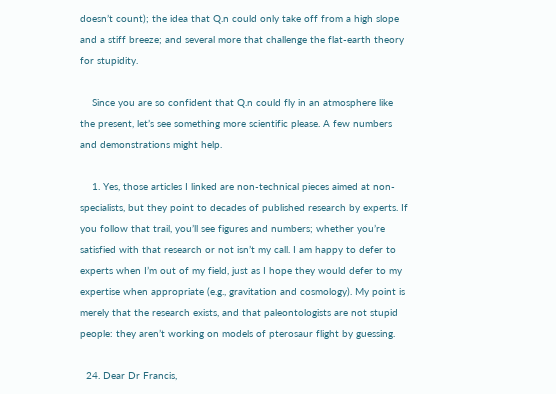doesn’t count); the idea that Q.n could only take off from a high slope and a stiff breeze; and several more that challenge the flat-earth theory for stupidity.

    Since you are so confident that Q.n could fly in an atmosphere like the present, let’s see something more scientific please. A few numbers and demonstrations might help.

    1. Yes, those articles I linked are non-technical pieces aimed at non-specialists, but they point to decades of published research by experts. If you follow that trail, you’ll see figures and numbers; whether you’re satisfied with that research or not isn’t my call. I am happy to defer to experts when I’m out of my field, just as I hope they would defer to my expertise when appropriate (e.g., gravitation and cosmology). My point is merely that the research exists, and that paleontologists are not stupid people: they aren’t working on models of pterosaur flight by guessing.

  24. Dear Dr Francis,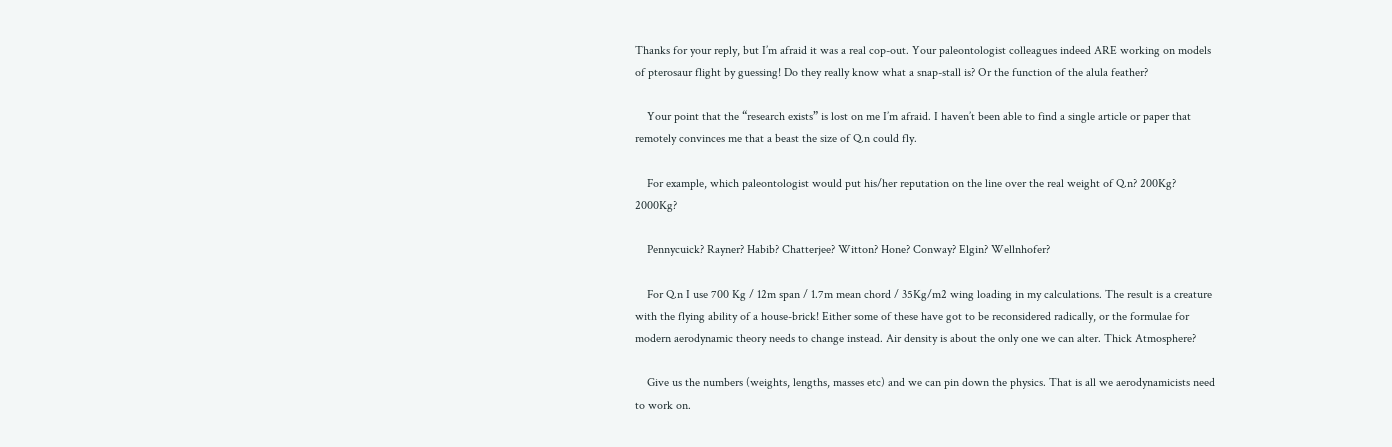Thanks for your reply, but I’m afraid it was a real cop-out. Your paleontologist colleagues indeed ARE working on models of pterosaur flight by guessing! Do they really know what a snap-stall is? Or the function of the alula feather?

    Your point that the “research exists” is lost on me I’m afraid. I haven’t been able to find a single article or paper that remotely convinces me that a beast the size of Q.n could fly.

    For example, which paleontologist would put his/her reputation on the line over the real weight of Q.n? 200Kg? 2000Kg?

    Pennycuick? Rayner? Habib? Chatterjee? Witton? Hone? Conway? Elgin? Wellnhofer?

    For Q.n I use 700 Kg / 12m span / 1.7m mean chord / 35Kg/m2 wing loading in my calculations. The result is a creature with the flying ability of a house-brick! Either some of these have got to be reconsidered radically, or the formulae for modern aerodynamic theory needs to change instead. Air density is about the only one we can alter. Thick Atmosphere?

    Give us the numbers (weights, lengths, masses etc) and we can pin down the physics. That is all we aerodynamicists need to work on.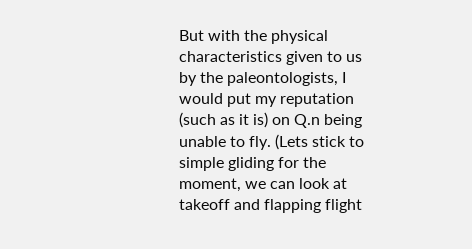But with the physical characteristics given to us by the paleontologists, I would put my reputation (such as it is) on Q.n being unable to fly. (Lets stick to simple gliding for the moment, we can look at takeoff and flapping flight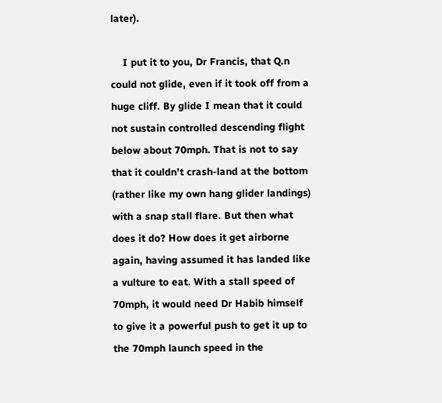later).

    I put it to you, Dr Francis, that Q.n could not glide, even if it took off from a huge cliff. By glide I mean that it could not sustain controlled descending flight below about 70mph. That is not to say that it couldn’t crash-land at the bottom (rather like my own hang glider landings) with a snap stall flare. But then what does it do? How does it get airborne again, having assumed it has landed like a vulture to eat. With a stall speed of 70mph, it would need Dr Habib himself to give it a powerful push to get it up to the 70mph launch speed in the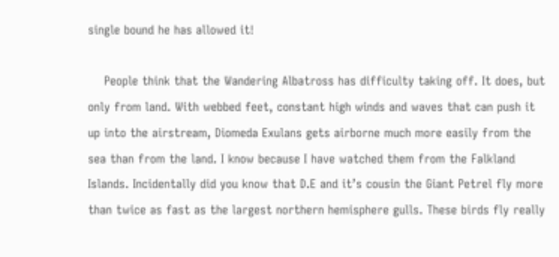single bound he has allowed it!

    People think that the Wandering Albatross has difficulty taking off. It does, but only from land. With webbed feet, constant high winds and waves that can push it up into the airstream, Diomeda Exulans gets airborne much more easily from the sea than from the land. I know because I have watched them from the Falkland Islands. Incidentally did you know that D.E and it’s cousin the Giant Petrel fly more than twice as fast as the largest northern hemisphere gulls. These birds fly really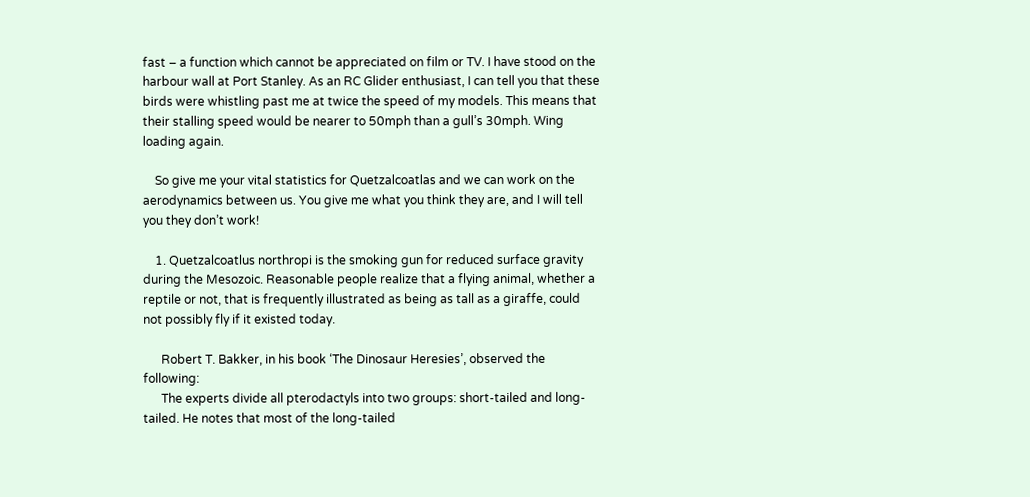fast – a function which cannot be appreciated on film or TV. I have stood on the harbour wall at Port Stanley. As an RC Glider enthusiast, I can tell you that these birds were whistling past me at twice the speed of my models. This means that their stalling speed would be nearer to 50mph than a gull’s 30mph. Wing loading again.

    So give me your vital statistics for Quetzalcoatlas and we can work on the aerodynamics between us. You give me what you think they are, and I will tell you they don’t work!

    1. Quetzalcoatlus northropi is the smoking gun for reduced surface gravity during the Mesozoic. Reasonable people realize that a flying animal, whether a reptile or not, that is frequently illustrated as being as tall as a giraffe, could not possibly fly if it existed today.

      Robert T. Bakker, in his book ‘The Dinosaur Heresies’, observed the following:
      The experts divide all pterodactyls into two groups: short-tailed and long-tailed. He notes that most of the long-tailed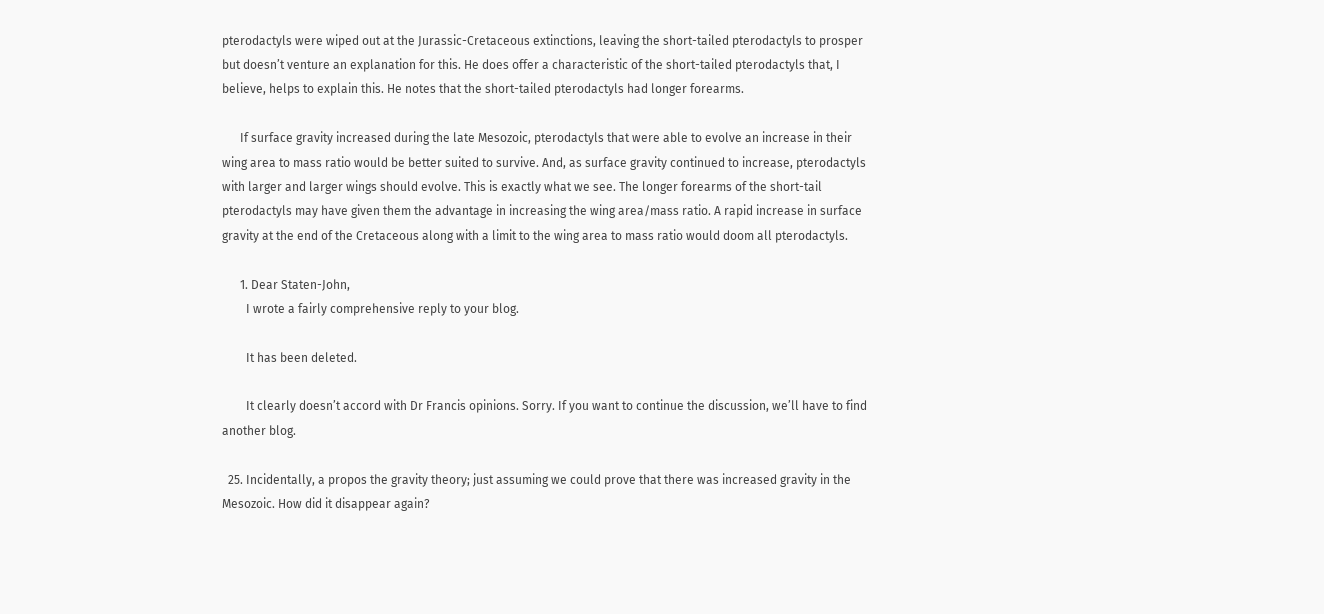pterodactyls were wiped out at the Jurassic-Cretaceous extinctions, leaving the short-tailed pterodactyls to prosper but doesn’t venture an explanation for this. He does offer a characteristic of the short-tailed pterodactyls that, I believe, helps to explain this. He notes that the short-tailed pterodactyls had longer forearms.

      If surface gravity increased during the late Mesozoic, pterodactyls that were able to evolve an increase in their wing area to mass ratio would be better suited to survive. And, as surface gravity continued to increase, pterodactyls with larger and larger wings should evolve. This is exactly what we see. The longer forearms of the short-tail pterodactyls may have given them the advantage in increasing the wing area/mass ratio. A rapid increase in surface gravity at the end of the Cretaceous along with a limit to the wing area to mass ratio would doom all pterodactyls.

      1. Dear Staten-John,
        I wrote a fairly comprehensive reply to your blog.

        It has been deleted.

        It clearly doesn’t accord with Dr Francis opinions. Sorry. If you want to continue the discussion, we’ll have to find another blog.

  25. Incidentally, a propos the gravity theory; just assuming we could prove that there was increased gravity in the Mesozoic. How did it disappear again?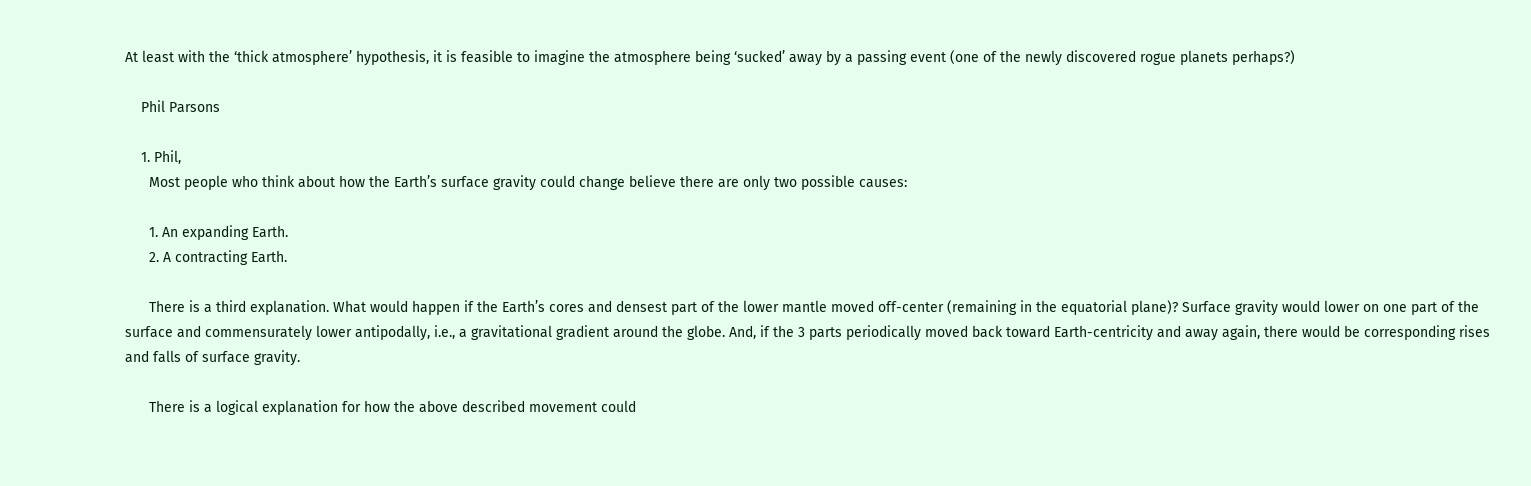At least with the ‘thick atmosphere’ hypothesis, it is feasible to imagine the atmosphere being ‘sucked’ away by a passing event (one of the newly discovered rogue planets perhaps?)

    Phil Parsons

    1. Phil,
      Most people who think about how the Earth’s surface gravity could change believe there are only two possible causes:

      1. An expanding Earth.
      2. A contracting Earth.

      There is a third explanation. What would happen if the Earth’s cores and densest part of the lower mantle moved off-center (remaining in the equatorial plane)? Surface gravity would lower on one part of the surface and commensurately lower antipodally, i.e., a gravitational gradient around the globe. And, if the 3 parts periodically moved back toward Earth-centricity and away again, there would be corresponding rises and falls of surface gravity.

      There is a logical explanation for how the above described movement could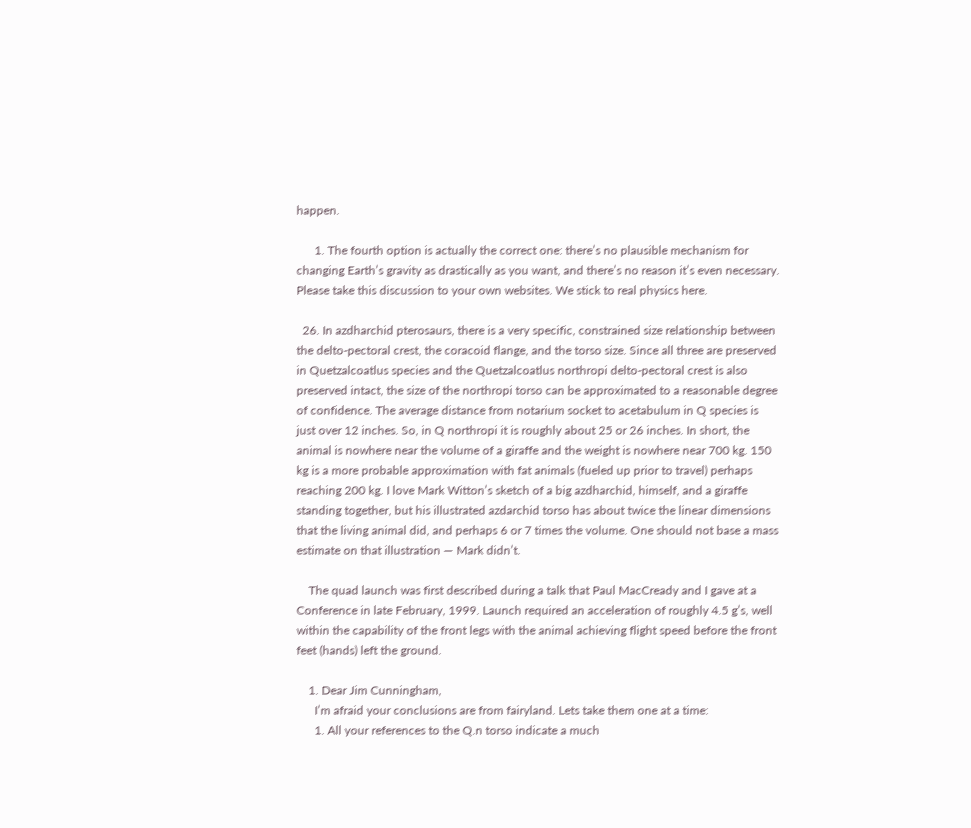happen.

      1. The fourth option is actually the correct one: there’s no plausible mechanism for changing Earth’s gravity as drastically as you want, and there’s no reason it’s even necessary. Please take this discussion to your own websites. We stick to real physics here.

  26. In azdharchid pterosaurs, there is a very specific, constrained size relationship between the delto-pectoral crest, the coracoid flange, and the torso size. Since all three are preserved in Quetzalcoatlus species and the Quetzalcoatlus northropi delto-pectoral crest is also preserved intact, the size of the northropi torso can be approximated to a reasonable degree of confidence. The average distance from notarium socket to acetabulum in Q species is just over 12 inches. So, in Q northropi it is roughly about 25 or 26 inches. In short, the animal is nowhere near the volume of a giraffe and the weight is nowhere near 700 kg. 150 kg is a more probable approximation with fat animals (fueled up prior to travel) perhaps reaching 200 kg. I love Mark Witton’s sketch of a big azdharchid, himself, and a giraffe standing together, but his illustrated azdarchid torso has about twice the linear dimensions that the living animal did, and perhaps 6 or 7 times the volume. One should not base a mass estimate on that illustration — Mark didn’t.

    The quad launch was first described during a talk that Paul MacCready and I gave at a Conference in late February, 1999. Launch required an acceleration of roughly 4.5 g’s, well within the capability of the front legs with the animal achieving flight speed before the front feet (hands) left the ground.

    1. Dear Jim Cunningham,
      I’m afraid your conclusions are from fairyland. Lets take them one at a time:
      1. All your references to the Q.n torso indicate a much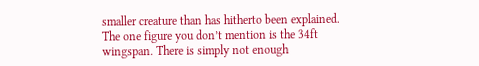smaller creature than has hitherto been explained. The one figure you don’t mention is the 34ft wingspan. There is simply not enough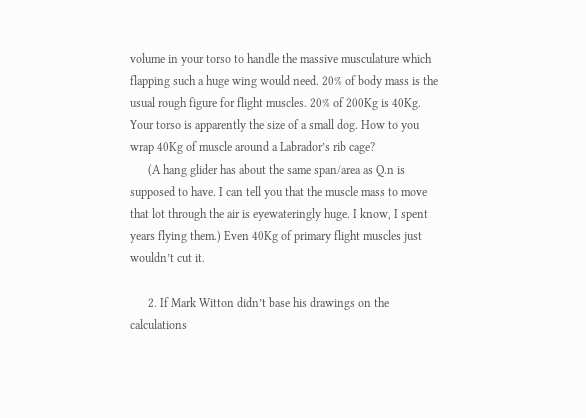volume in your torso to handle the massive musculature which flapping such a huge wing would need. 20% of body mass is the usual rough figure for flight muscles. 20% of 200Kg is 40Kg. Your torso is apparently the size of a small dog. How to you wrap 40Kg of muscle around a Labrador’s rib cage?
      (A hang glider has about the same span/area as Q.n is supposed to have. I can tell you that the muscle mass to move that lot through the air is eyewateringly huge. I know, I spent years flying them.) Even 40Kg of primary flight muscles just wouldn’t cut it.

      2. If Mark Witton didn’t base his drawings on the calculations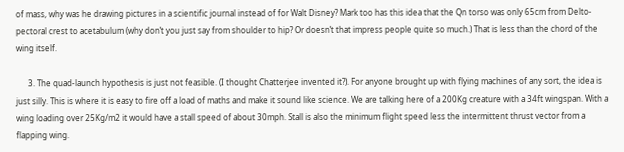of mass, why was he drawing pictures in a scientific journal instead of for Walt Disney? Mark too has this idea that the Qn torso was only 65cm from Delto-pectoral crest to acetabulum (why don’t you just say from shoulder to hip? Or doesn’t that impress people quite so much.) That is less than the chord of the wing itself.

      3. The quad-launch hypothesis is just not feasible. (I thought Chatterjee invented it?). For anyone brought up with flying machines of any sort, the idea is just silly. This is where it is easy to fire off a load of maths and make it sound like science. We are talking here of a 200Kg creature with a 34ft wingspan. With a wing loading over 25Kg/m2 it would have a stall speed of about 30mph. Stall is also the minimum flight speed less the intermittent thrust vector from a flapping wing.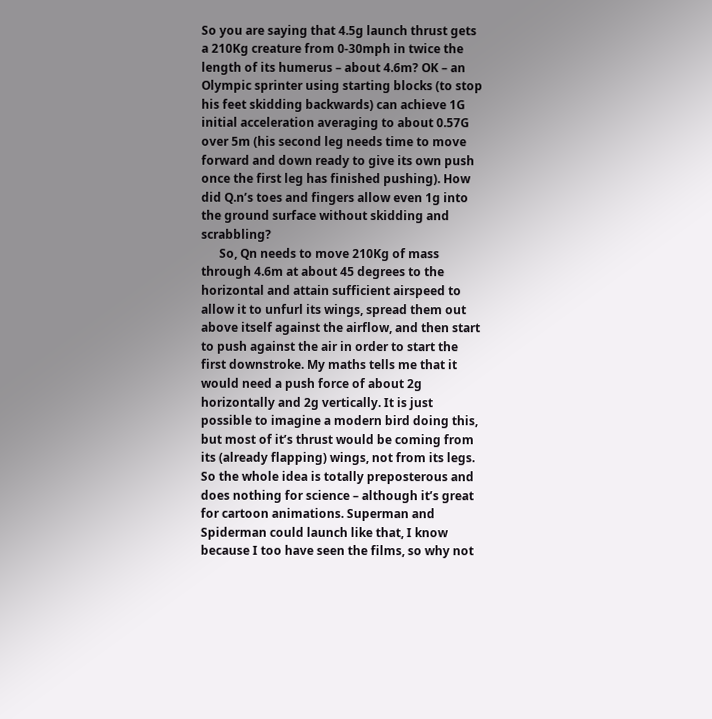So you are saying that 4.5g launch thrust gets a 210Kg creature from 0-30mph in twice the length of its humerus – about 4.6m? OK – an Olympic sprinter using starting blocks (to stop his feet skidding backwards) can achieve 1G initial acceleration averaging to about 0.57G over 5m (his second leg needs time to move forward and down ready to give its own push once the first leg has finished pushing). How did Q.n’s toes and fingers allow even 1g into the ground surface without skidding and scrabbling?
      So, Qn needs to move 210Kg of mass through 4.6m at about 45 degrees to the horizontal and attain sufficient airspeed to allow it to unfurl its wings, spread them out above itself against the airflow, and then start to push against the air in order to start the first downstroke. My maths tells me that it would need a push force of about 2g horizontally and 2g vertically. It is just possible to imagine a modern bird doing this, but most of it’s thrust would be coming from its (already flapping) wings, not from its legs. So the whole idea is totally preposterous and does nothing for science – although it’s great for cartoon animations. Superman and Spiderman could launch like that, I know because I too have seen the films, so why not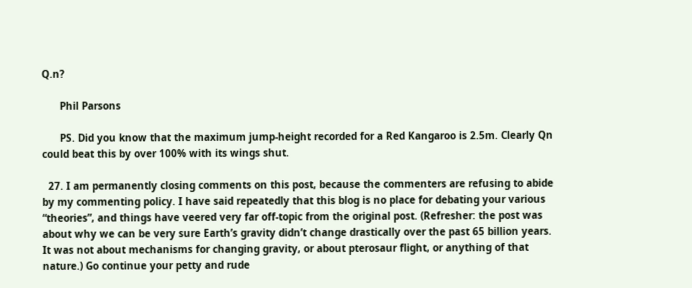Q.n?

      Phil Parsons

      PS. Did you know that the maximum jump-height recorded for a Red Kangaroo is 2.5m. Clearly Qn could beat this by over 100% with its wings shut.

  27. I am permanently closing comments on this post, because the commenters are refusing to abide by my commenting policy. I have said repeatedly that this blog is no place for debating your various “theories”, and things have veered very far off-topic from the original post. (Refresher: the post was about why we can be very sure Earth’s gravity didn’t change drastically over the past 65 billion years. It was not about mechanisms for changing gravity, or about pterosaur flight, or anything of that nature.) Go continue your petty and rude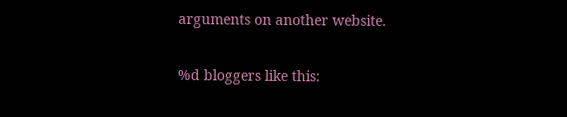arguments on another website.

%d bloggers like this: